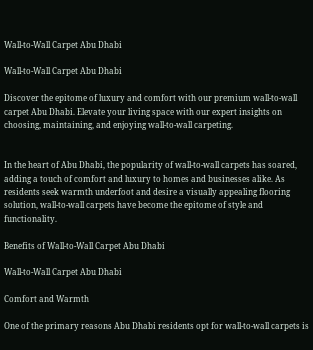Wall-to-Wall Carpet Abu Dhabi

Wall-to-Wall Carpet Abu Dhabi

Discover the epitome of luxury and comfort with our premium wall-to-wall carpet Abu Dhabi. Elevate your living space with our expert insights on choosing, maintaining, and enjoying wall-to-wall carpeting.


In the heart of Abu Dhabi, the popularity of wall-to-wall carpets has soared, adding a touch of comfort and luxury to homes and businesses alike. As residents seek warmth underfoot and desire a visually appealing flooring solution, wall-to-wall carpets have become the epitome of style and functionality.

Benefits of Wall-to-Wall Carpet Abu Dhabi

Wall-to-Wall Carpet Abu Dhabi

Comfort and Warmth

One of the primary reasons Abu Dhabi residents opt for wall-to-wall carpets is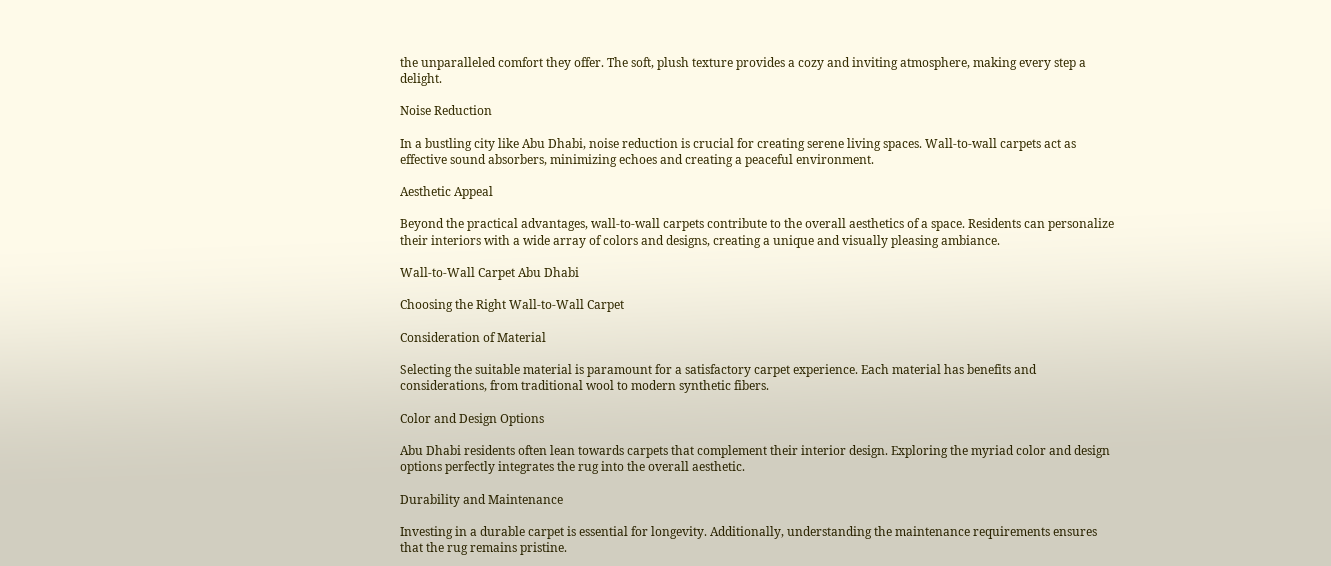the unparalleled comfort they offer. The soft, plush texture provides a cozy and inviting atmosphere, making every step a delight.

Noise Reduction

In a bustling city like Abu Dhabi, noise reduction is crucial for creating serene living spaces. Wall-to-wall carpets act as effective sound absorbers, minimizing echoes and creating a peaceful environment.

Aesthetic Appeal

Beyond the practical advantages, wall-to-wall carpets contribute to the overall aesthetics of a space. Residents can personalize their interiors with a wide array of colors and designs, creating a unique and visually pleasing ambiance.

Wall-to-Wall Carpet Abu Dhabi

Choosing the Right Wall-to-Wall Carpet

Consideration of Material

Selecting the suitable material is paramount for a satisfactory carpet experience. Each material has benefits and considerations, from traditional wool to modern synthetic fibers.

Color and Design Options

Abu Dhabi residents often lean towards carpets that complement their interior design. Exploring the myriad color and design options perfectly integrates the rug into the overall aesthetic.

Durability and Maintenance

Investing in a durable carpet is essential for longevity. Additionally, understanding the maintenance requirements ensures that the rug remains pristine.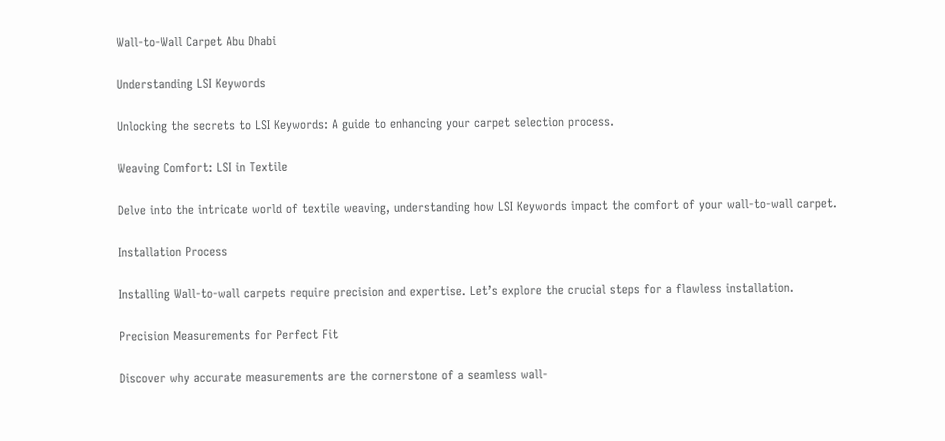Wall-to-Wall Carpet Abu Dhabi

Understanding LSI Keywords

Unlocking the secrets to LSI Keywords: A guide to enhancing your carpet selection process.

Weaving Comfort: LSI in Textile

Delve into the intricate world of textile weaving, understanding how LSI Keywords impact the comfort of your wall-to-wall carpet.

Installation Process

Installing Wall-to-wall carpets require precision and expertise. Let’s explore the crucial steps for a flawless installation.

Precision Measurements for Perfect Fit

Discover why accurate measurements are the cornerstone of a seamless wall-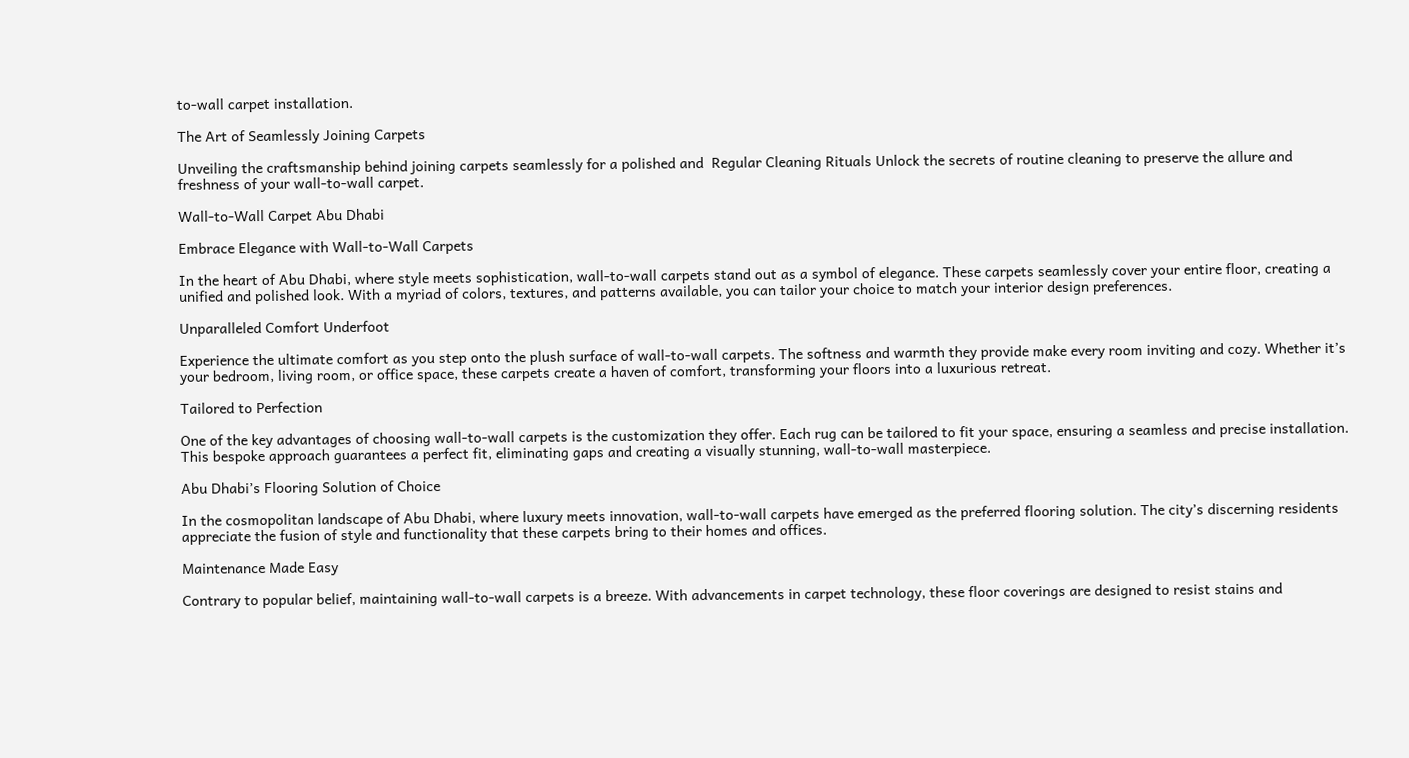to-wall carpet installation.

The Art of Seamlessly Joining Carpets

Unveiling the craftsmanship behind joining carpets seamlessly for a polished and  Regular Cleaning Rituals Unlock the secrets of routine cleaning to preserve the allure and freshness of your wall-to-wall carpet.

Wall-to-Wall Carpet Abu Dhabi

Embrace Elegance with Wall-to-Wall Carpets

In the heart of Abu Dhabi, where style meets sophistication, wall-to-wall carpets stand out as a symbol of elegance. These carpets seamlessly cover your entire floor, creating a unified and polished look. With a myriad of colors, textures, and patterns available, you can tailor your choice to match your interior design preferences.

Unparalleled Comfort Underfoot

Experience the ultimate comfort as you step onto the plush surface of wall-to-wall carpets. The softness and warmth they provide make every room inviting and cozy. Whether it’s your bedroom, living room, or office space, these carpets create a haven of comfort, transforming your floors into a luxurious retreat.

Tailored to Perfection

One of the key advantages of choosing wall-to-wall carpets is the customization they offer. Each rug can be tailored to fit your space, ensuring a seamless and precise installation. This bespoke approach guarantees a perfect fit, eliminating gaps and creating a visually stunning, wall-to-wall masterpiece.

Abu Dhabi’s Flooring Solution of Choice

In the cosmopolitan landscape of Abu Dhabi, where luxury meets innovation, wall-to-wall carpets have emerged as the preferred flooring solution. The city’s discerning residents appreciate the fusion of style and functionality that these carpets bring to their homes and offices.

Maintenance Made Easy

Contrary to popular belief, maintaining wall-to-wall carpets is a breeze. With advancements in carpet technology, these floor coverings are designed to resist stains and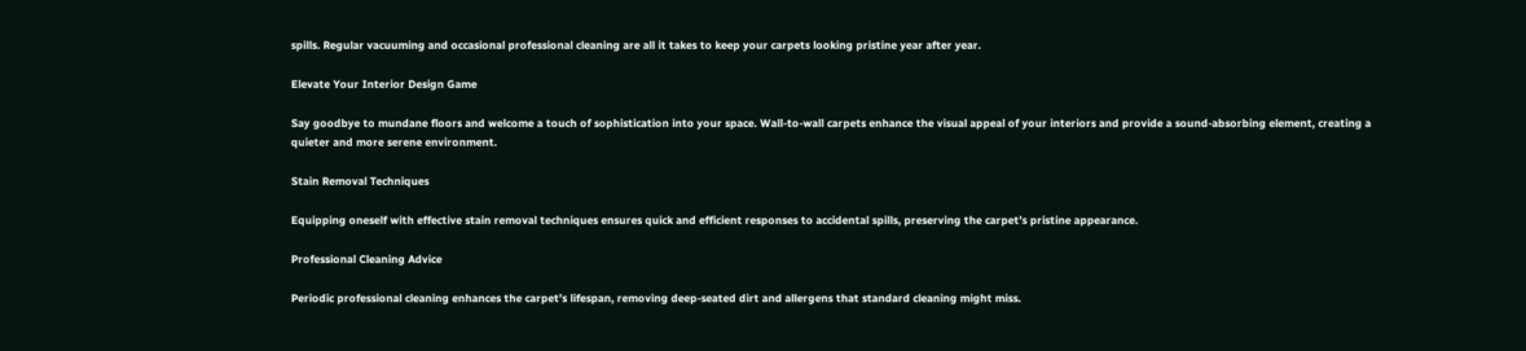spills. Regular vacuuming and occasional professional cleaning are all it takes to keep your carpets looking pristine year after year.

Elevate Your Interior Design Game

Say goodbye to mundane floors and welcome a touch of sophistication into your space. Wall-to-wall carpets enhance the visual appeal of your interiors and provide a sound-absorbing element, creating a quieter and more serene environment.

Stain Removal Techniques

Equipping oneself with effective stain removal techniques ensures quick and efficient responses to accidental spills, preserving the carpet’s pristine appearance.

Professional Cleaning Advice

Periodic professional cleaning enhances the carpet’s lifespan, removing deep-seated dirt and allergens that standard cleaning might miss.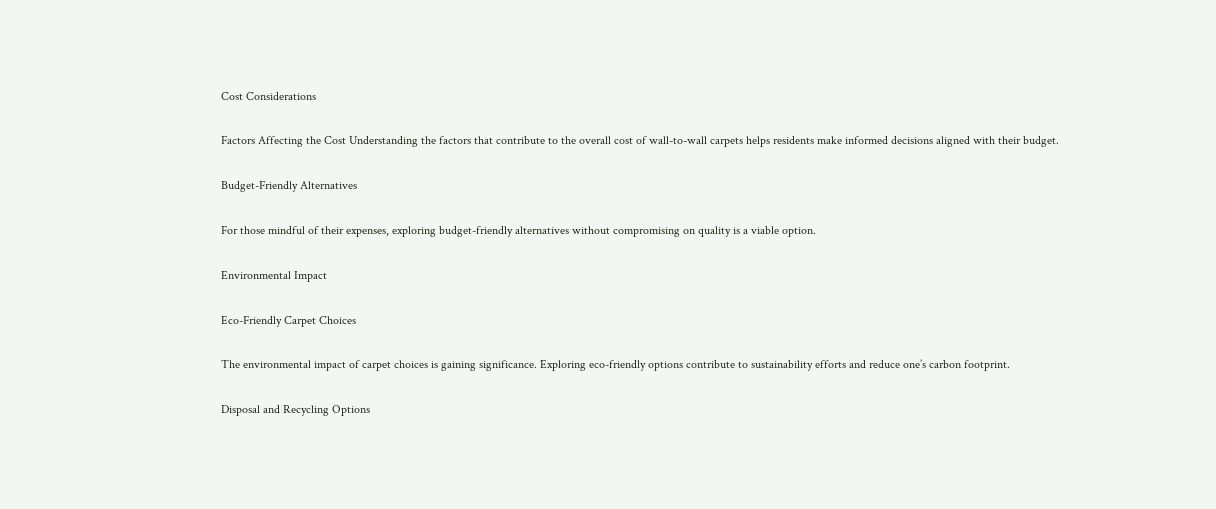Cost Considerations

Factors Affecting the Cost Understanding the factors that contribute to the overall cost of wall-to-wall carpets helps residents make informed decisions aligned with their budget.

Budget-Friendly Alternatives

For those mindful of their expenses, exploring budget-friendly alternatives without compromising on quality is a viable option.

Environmental Impact

Eco-Friendly Carpet Choices

The environmental impact of carpet choices is gaining significance. Exploring eco-friendly options contribute to sustainability efforts and reduce one’s carbon footprint.

Disposal and Recycling Options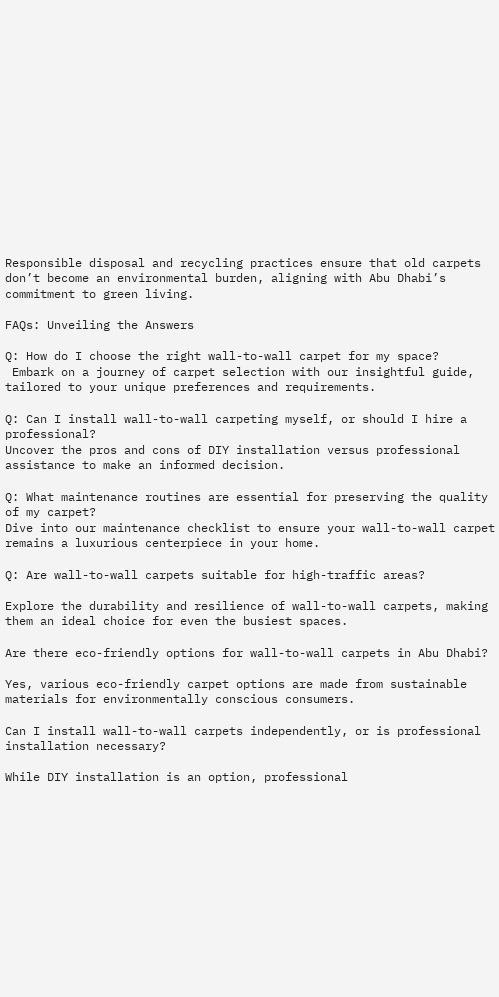Responsible disposal and recycling practices ensure that old carpets don’t become an environmental burden, aligning with Abu Dhabi’s commitment to green living.

FAQs: Unveiling the Answers

Q: How do I choose the right wall-to-wall carpet for my space?
 Embark on a journey of carpet selection with our insightful guide, tailored to your unique preferences and requirements.

Q: Can I install wall-to-wall carpeting myself, or should I hire a professional?
Uncover the pros and cons of DIY installation versus professional assistance to make an informed decision.

Q: What maintenance routines are essential for preserving the quality of my carpet?
Dive into our maintenance checklist to ensure your wall-to-wall carpet remains a luxurious centerpiece in your home.

Q: Are wall-to-wall carpets suitable for high-traffic areas?

Explore the durability and resilience of wall-to-wall carpets, making them an ideal choice for even the busiest spaces.

Are there eco-friendly options for wall-to-wall carpets in Abu Dhabi?

Yes, various eco-friendly carpet options are made from sustainable materials for environmentally conscious consumers.

Can I install wall-to-wall carpets independently, or is professional installation necessary?

While DIY installation is an option, professional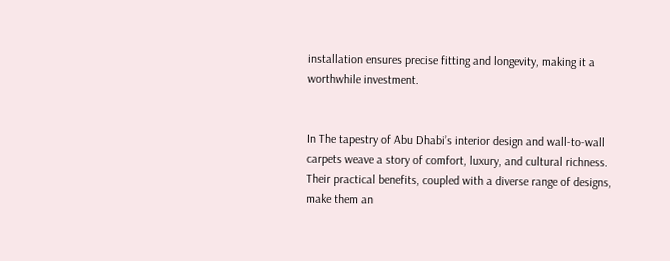installation ensures precise fitting and longevity, making it a worthwhile investment.


In The tapestry of Abu Dhabi’s interior design and wall-to-wall carpets weave a story of comfort, luxury, and cultural richness. Their practical benefits, coupled with a diverse range of designs, make them an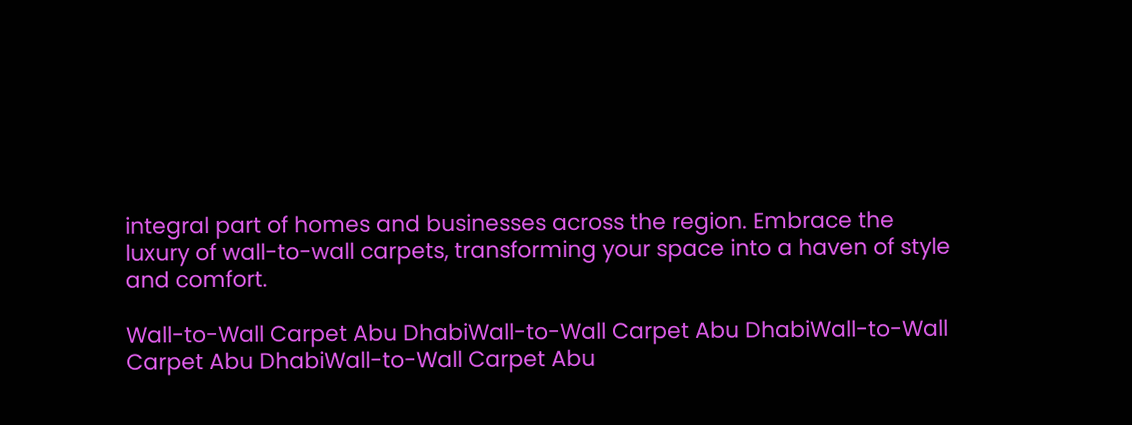integral part of homes and businesses across the region. Embrace the luxury of wall-to-wall carpets, transforming your space into a haven of style and comfort.

Wall-to-Wall Carpet Abu DhabiWall-to-Wall Carpet Abu DhabiWall-to-Wall Carpet Abu DhabiWall-to-Wall Carpet Abu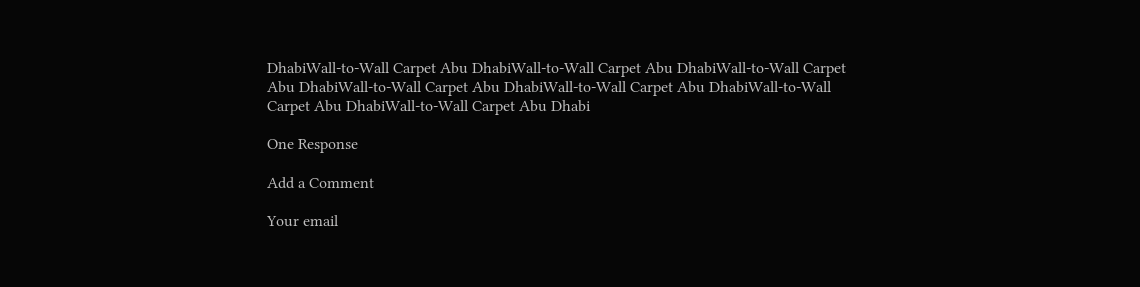DhabiWall-to-Wall Carpet Abu DhabiWall-to-Wall Carpet Abu DhabiWall-to-Wall Carpet Abu DhabiWall-to-Wall Carpet Abu DhabiWall-to-Wall Carpet Abu DhabiWall-to-Wall Carpet Abu DhabiWall-to-Wall Carpet Abu Dhabi

One Response

Add a Comment

Your email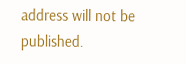address will not be published.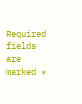Required fields are marked *